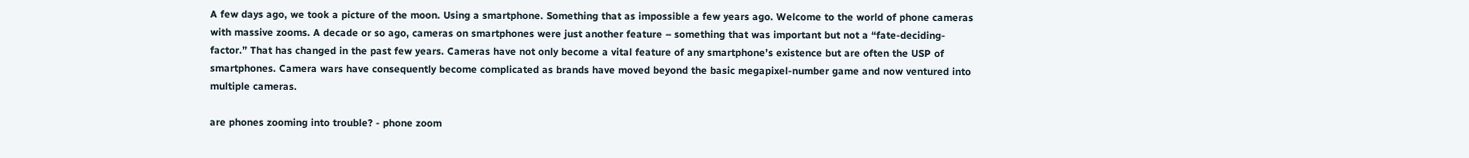A few days ago, we took a picture of the moon. Using a smartphone. Something that as impossible a few years ago. Welcome to the world of phone cameras with massive zooms. A decade or so ago, cameras on smartphones were just another feature – something that was important but not a “fate-deciding-factor.” That has changed in the past few years. Cameras have not only become a vital feature of any smartphone’s existence but are often the USP of smartphones. Camera wars have consequently become complicated as brands have moved beyond the basic megapixel-number game and now ventured into multiple cameras.

are phones zooming into trouble? - phone zoom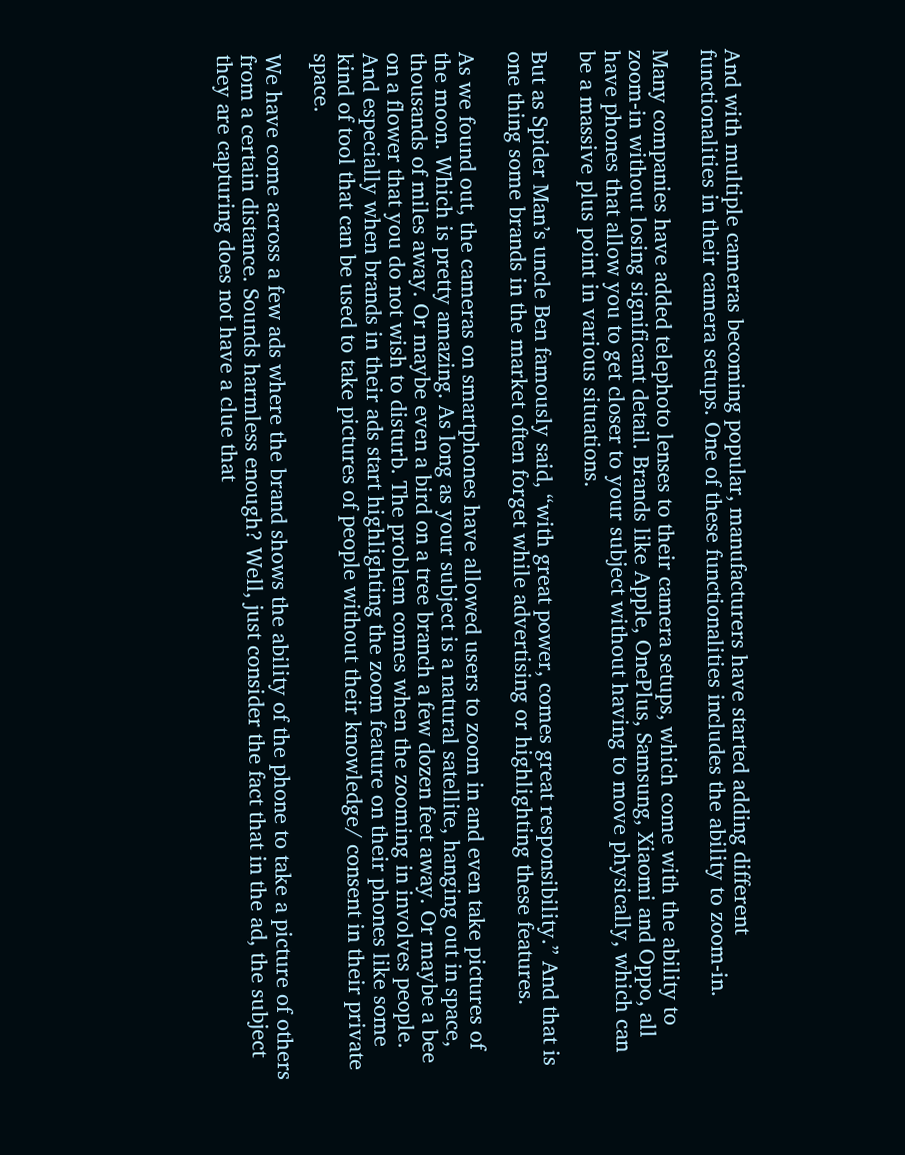And with multiple cameras becoming popular, manufacturers have started adding different functionalities in their camera setups. One of these functionalities includes the ability to zoom-in.

Many companies have added telephoto lenses to their camera setups, which come with the ability to zoom-in without losing significant detail. Brands like Apple, OnePlus, Samsung, Xiaomi and Oppo, all have phones that allow you to get closer to your subject without having to move physically, which can be a massive plus point in various situations.

But as Spider Man’s uncle Ben famously said, “with great power, comes great responsibility.” And that is one thing some brands in the market often forget while advertising or highlighting these features.

As we found out, the cameras on smartphones have allowed users to zoom in and even take pictures of the moon. Which is pretty amazing. As long as your subject is a natural satellite, hanging out in space, thousands of miles away. Or maybe even a bird on a tree branch a few dozen feet away. Or maybe a bee on a flower that you do not wish to disturb. The problem comes when the zooming in involves people. And especially when brands in their ads start highlighting the zoom feature on their phones like some kind of tool that can be used to take pictures of people without their knowledge/ consent in their private space.

We have come across a few ads where the brand shows the ability of the phone to take a picture of others from a certain distance. Sounds harmless enough? Well, just consider the fact that in the ad, the subject they are capturing does not have a clue that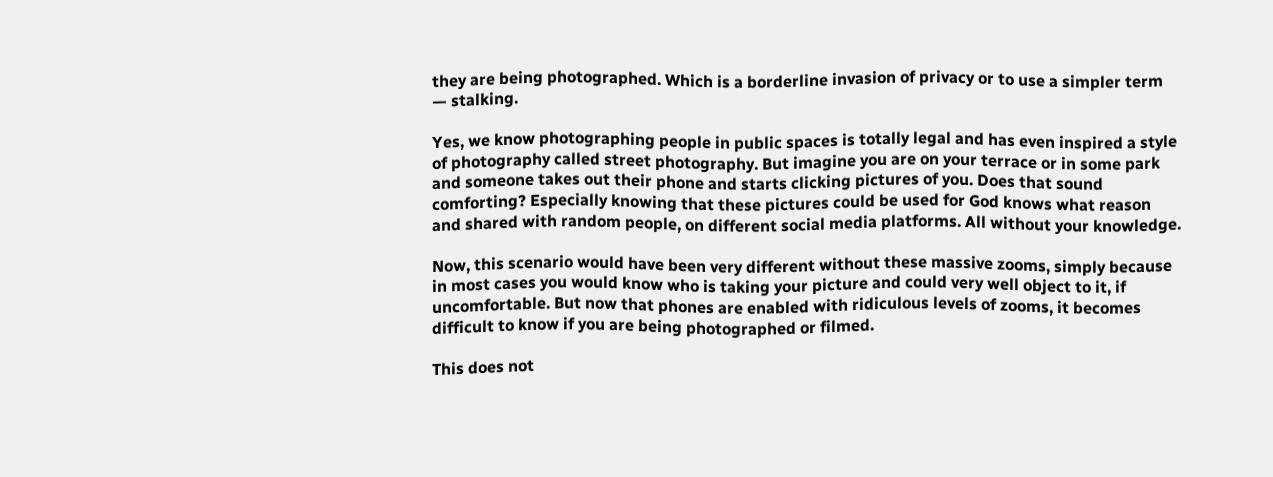they are being photographed. Which is a borderline invasion of privacy or to use a simpler term — stalking.

Yes, we know photographing people in public spaces is totally legal and has even inspired a style of photography called street photography. But imagine you are on your terrace or in some park and someone takes out their phone and starts clicking pictures of you. Does that sound comforting? Especially knowing that these pictures could be used for God knows what reason and shared with random people, on different social media platforms. All without your knowledge.

Now, this scenario would have been very different without these massive zooms, simply because in most cases you would know who is taking your picture and could very well object to it, if uncomfortable. But now that phones are enabled with ridiculous levels of zooms, it becomes difficult to know if you are being photographed or filmed.

This does not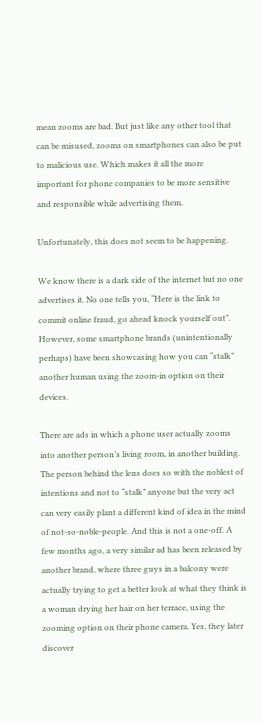mean zooms are bad. But just like any other tool that can be misused, zooms on smartphones can also be put to malicious use. Which makes it all the more important for phone companies to be more sensitive and responsible while advertising them.

Unfortunately, this does not seem to be happening.

We know there is a dark side of the internet but no one advertises it. No one tells you, “Here is the link to commit online fraud, go ahead knock yourself out”. However, some smartphone brands (unintentionally perhaps) have been showcasing how you can “stalk” another human using the zoom-in option on their devices.

There are ads in which a phone user actually zooms into another person’s living room, in another building. The person behind the lens does so with the noblest of intentions and not to “stalk” anyone but the very act can very easily plant a different kind of idea in the mind of not-so-noble-people. And this is not a one-off. A few months ago, a very similar ad has been released by another brand, where three guys in a balcony were actually trying to get a better look at what they think is a woman drying her hair on her terrace, using the zooming option on their phone camera. Yes, they later discover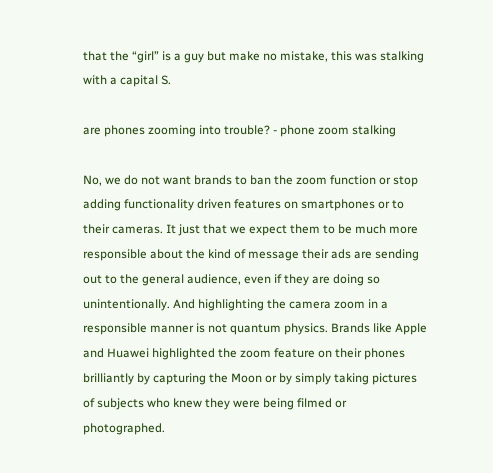that the “girl” is a guy but make no mistake, this was stalking with a capital S.

are phones zooming into trouble? - phone zoom stalking

No, we do not want brands to ban the zoom function or stop adding functionality driven features on smartphones or to their cameras. It just that we expect them to be much more responsible about the kind of message their ads are sending out to the general audience, even if they are doing so unintentionally. And highlighting the camera zoom in a responsible manner is not quantum physics. Brands like Apple and Huawei highlighted the zoom feature on their phones brilliantly by capturing the Moon or by simply taking pictures of subjects who knew they were being filmed or photographed.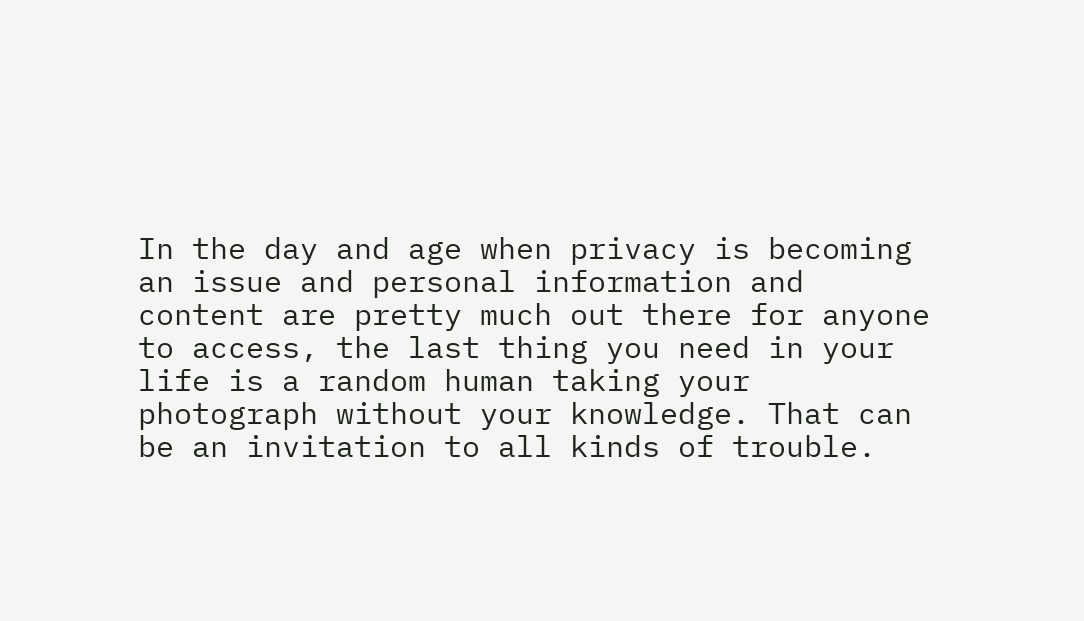In the day and age when privacy is becoming an issue and personal information and content are pretty much out there for anyone to access, the last thing you need in your life is a random human taking your photograph without your knowledge. That can be an invitation to all kinds of trouble.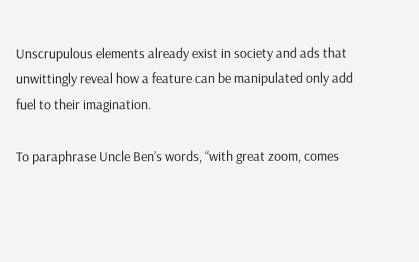Unscrupulous elements already exist in society and ads that unwittingly reveal how a feature can be manipulated only add fuel to their imagination.

To paraphrase Uncle Ben’s words, “with great zoom, comes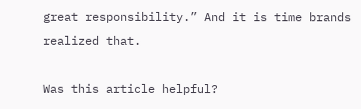great responsibility.” And it is time brands realized that.

Was this article helpful?